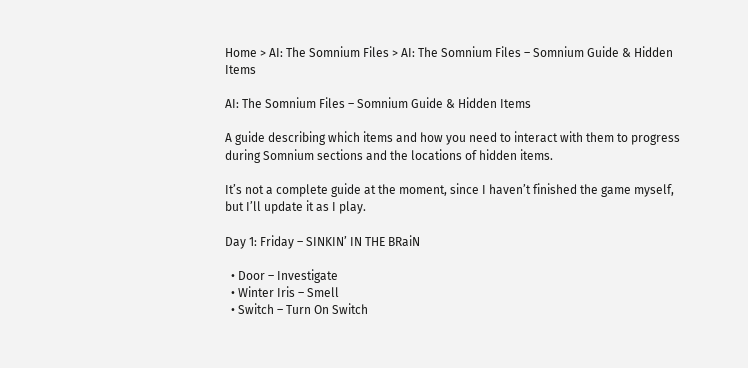Home > AI: The Somnium Files > AI: The Somnium Files – Somnium Guide & Hidden Items

AI: The Somnium Files – Somnium Guide & Hidden Items

A guide describing which items and how you need to interact with them to progress during Somnium sections and the locations of hidden items.

It’s not a complete guide at the moment, since I haven’t finished the game myself, but I’ll update it as I play.

Day 1: Friday – SINKIN’ IN THE BRaiN

  • Door – Investigate
  • Winter Iris – Smell
  • Switch – Turn On Switch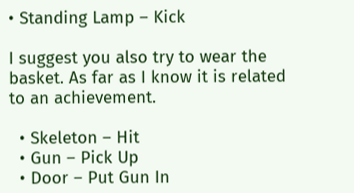• Standing Lamp – Kick

I suggest you also try to wear the basket. As far as I know it is related to an achievement.

  • Skeleton – Hit
  • Gun – Pick Up
  • Door – Put Gun In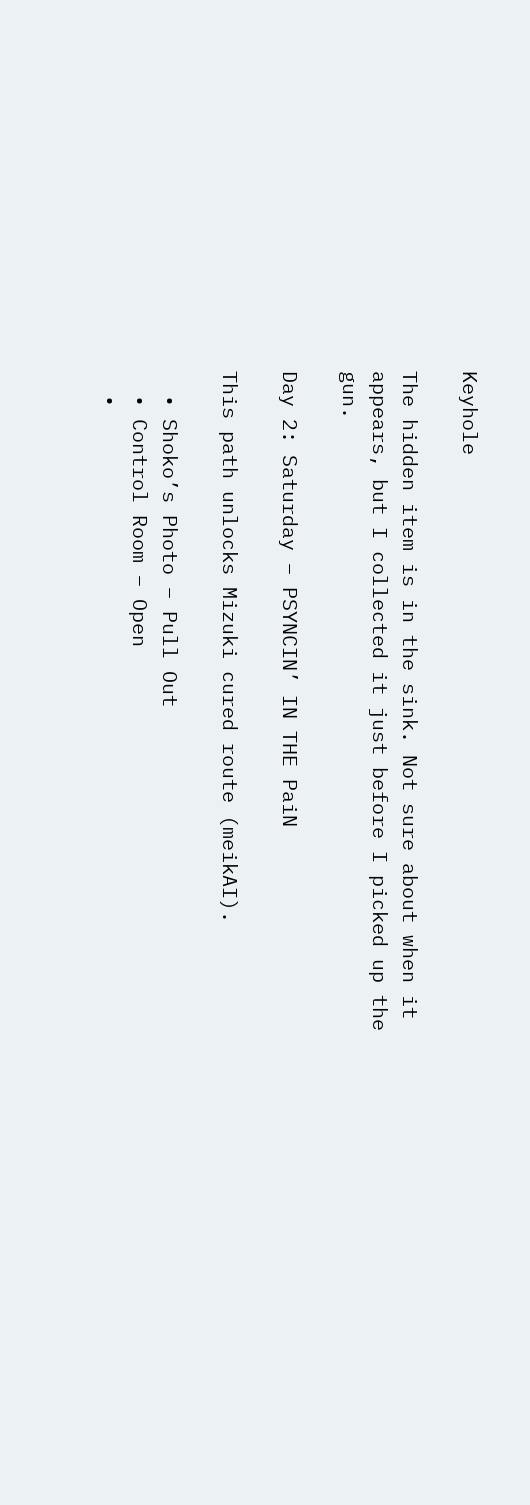Keyhole

The hidden item is in the sink. Not sure about when it appears, but I collected it just before I picked up the gun.

Day 2: Saturday – PSYNCIN’ IN THE PaiN

This path unlocks Mizuki cured route (meikAI).

  • Shoko’s Photo – Pull Out
  • Control Room – Open
  •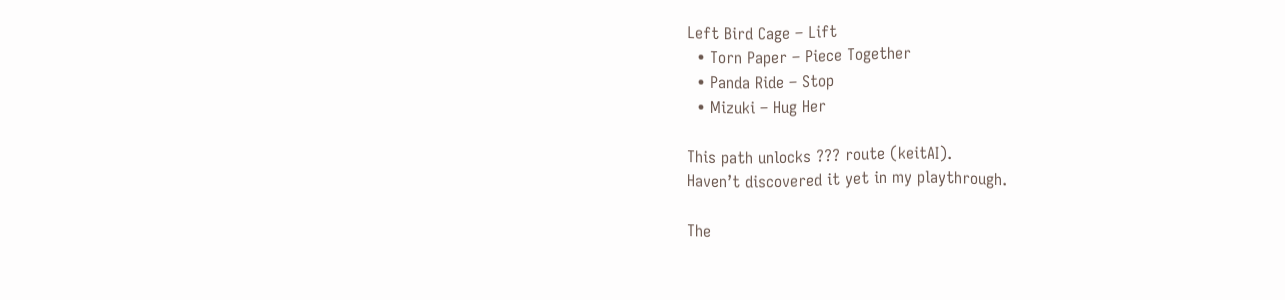Left Bird Cage – Lift
  • Torn Paper – Piece Together
  • Panda Ride – Stop
  • Mizuki – Hug Her

This path unlocks ??? route (keitAI).
Haven’t discovered it yet in my playthrough.

The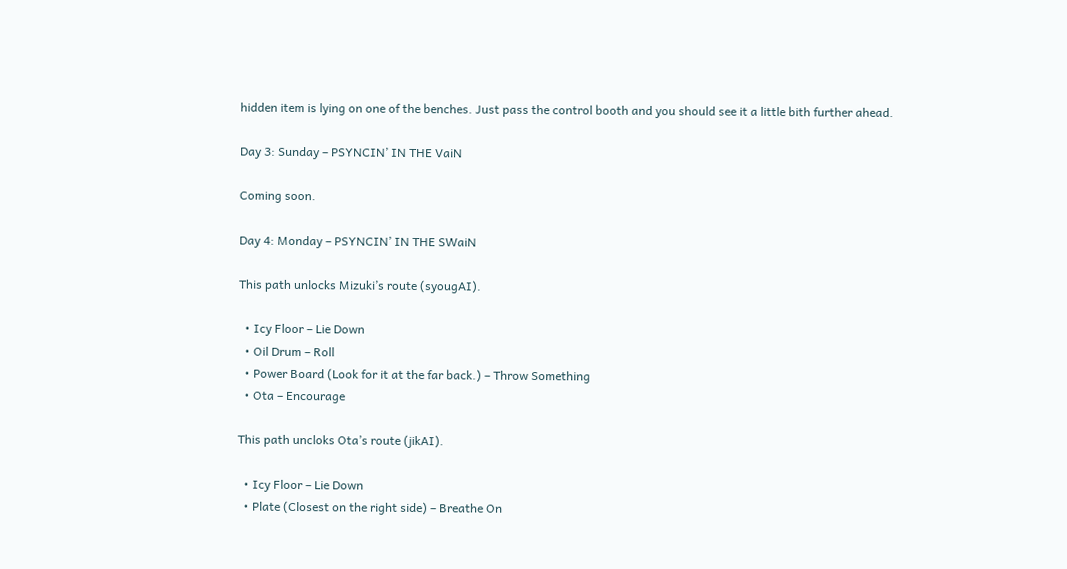hidden item is lying on one of the benches. Just pass the control booth and you should see it a little bith further ahead.

Day 3: Sunday – PSYNCIN’ IN THE VaiN

Coming soon.

Day 4: Monday – PSYNCIN’ IN THE SWaiN

This path unlocks Mizuki’s route (syougAI).

  • Icy Floor – Lie Down
  • Oil Drum – Roll
  • Power Board (Look for it at the far back.) – Throw Something
  • Ota – Encourage

This path uncloks Ota’s route (jikAI).

  • Icy Floor – Lie Down
  • Plate (Closest on the right side) – Breathe On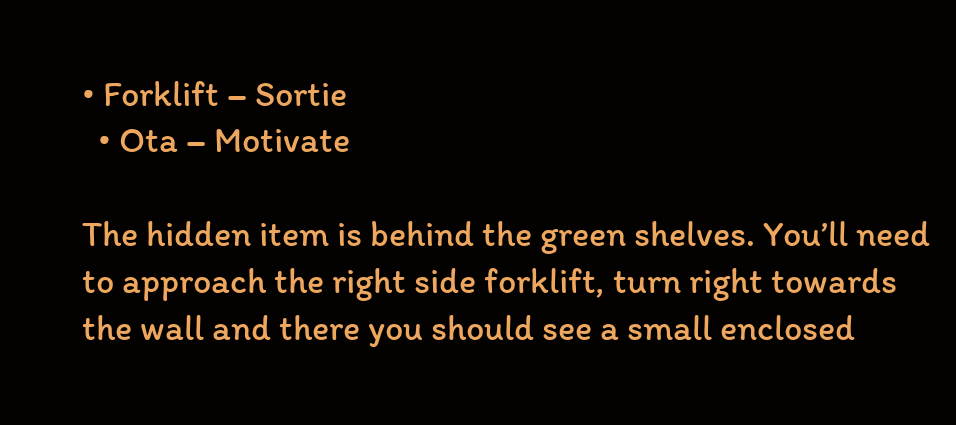• Forklift – Sortie
  • Ota – Motivate

The hidden item is behind the green shelves. You’ll need to approach the right side forklift, turn right towards the wall and there you should see a small enclosed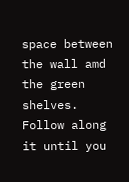space between the wall amd the green shelves. Follow along it until you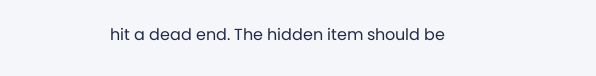hit a dead end. The hidden item should be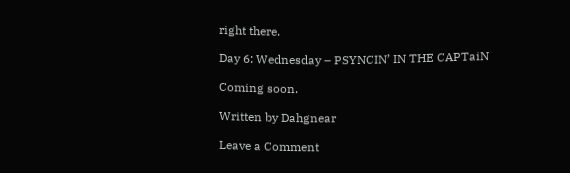right there.

Day 6: Wednesday – PSYNCIN’ IN THE CAPTaiN

Coming soon.

Written by Dahgnear

Leave a Comment